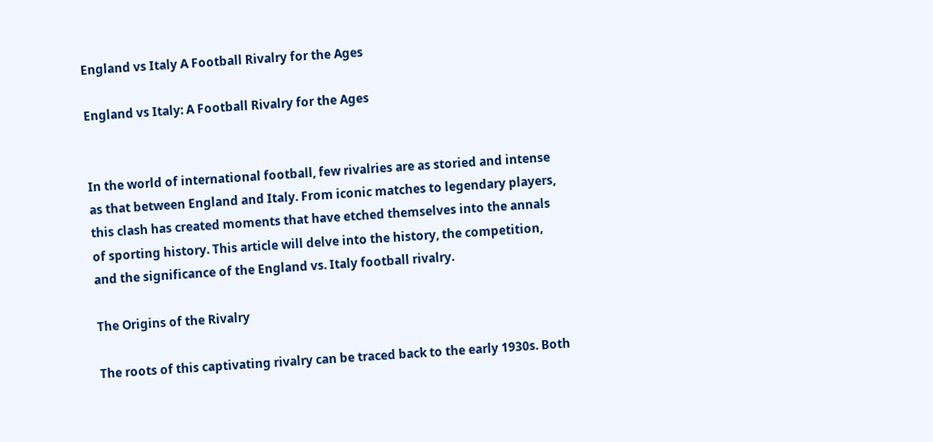England vs Italy A Football Rivalry for the Ages

England vs Italy: A Football Rivalry for the Ages


In the world of international football, few rivalries are as storied and intense as that between England and Italy. From iconic matches to legendary players, this clash has created moments that have etched themselves into the annals of sporting history. This article will delve into the history, the competition, and the significance of the England vs. Italy football rivalry.

The Origins of the Rivalry

The roots of this captivating rivalry can be traced back to the early 1930s. Both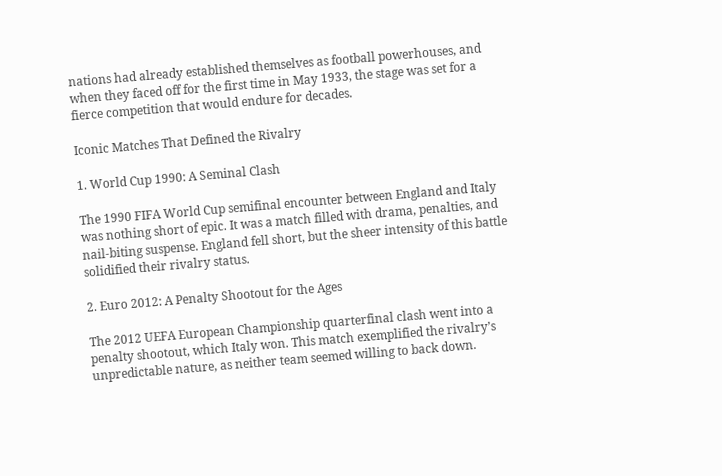nations had already established themselves as football powerhouses, and when they faced off for the first time in May 1933, the stage was set for a fierce competition that would endure for decades.

Iconic Matches That Defined the Rivalry

1. World Cup 1990: A Seminal Clash

The 1990 FIFA World Cup semifinal encounter between England and Italy was nothing short of epic. It was a match filled with drama, penalties, and nail-biting suspense. England fell short, but the sheer intensity of this battle solidified their rivalry status.

2. Euro 2012: A Penalty Shootout for the Ages

The 2012 UEFA European Championship quarterfinal clash went into a penalty shootout, which Italy won. This match exemplified the rivalry’s unpredictable nature, as neither team seemed willing to back down.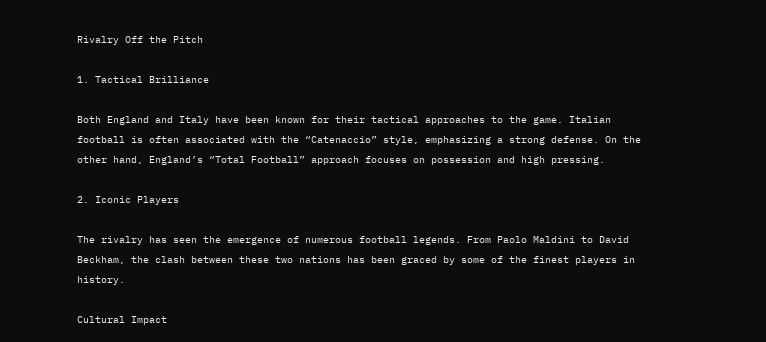Rivalry Off the Pitch

1. Tactical Brilliance

Both England and Italy have been known for their tactical approaches to the game. Italian football is often associated with the “Catenaccio” style, emphasizing a strong defense. On the other hand, England’s “Total Football” approach focuses on possession and high pressing.

2. Iconic Players

The rivalry has seen the emergence of numerous football legends. From Paolo Maldini to David Beckham, the clash between these two nations has been graced by some of the finest players in history.

Cultural Impact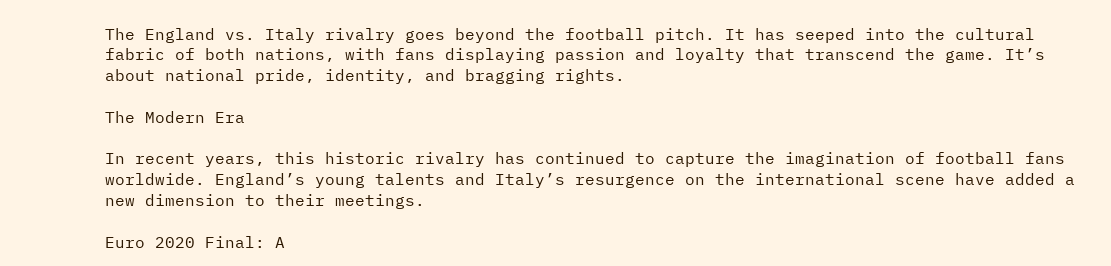The England vs. Italy rivalry goes beyond the football pitch. It has seeped into the cultural fabric of both nations, with fans displaying passion and loyalty that transcend the game. It’s about national pride, identity, and bragging rights.

The Modern Era

In recent years, this historic rivalry has continued to capture the imagination of football fans worldwide. England’s young talents and Italy’s resurgence on the international scene have added a new dimension to their meetings.

Euro 2020 Final: A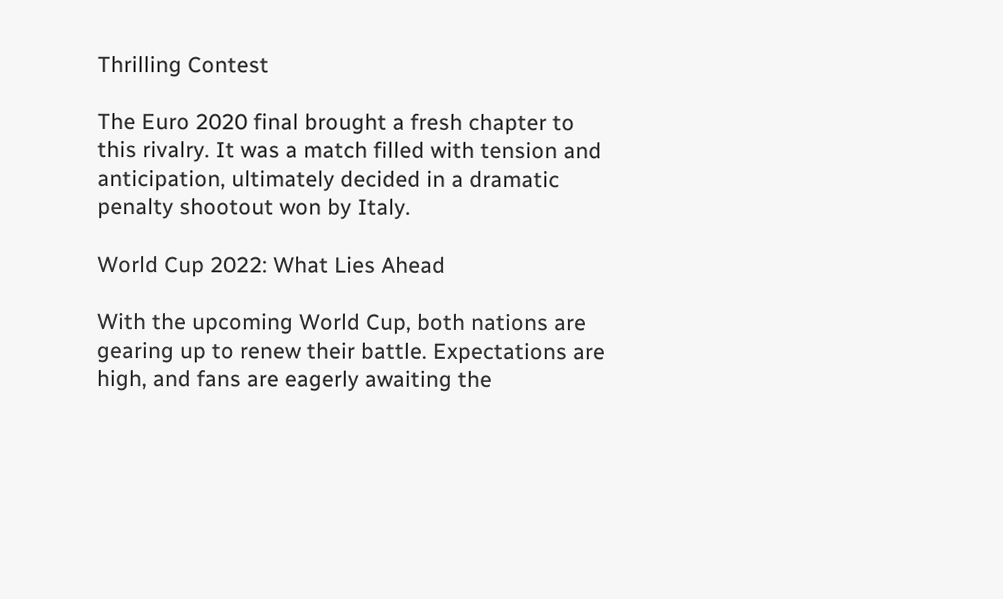Thrilling Contest

The Euro 2020 final brought a fresh chapter to this rivalry. It was a match filled with tension and anticipation, ultimately decided in a dramatic penalty shootout won by Italy.

World Cup 2022: What Lies Ahead

With the upcoming World Cup, both nations are gearing up to renew their battle. Expectations are high, and fans are eagerly awaiting the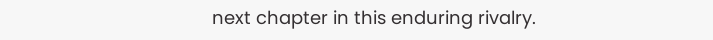next chapter in this enduring rivalry.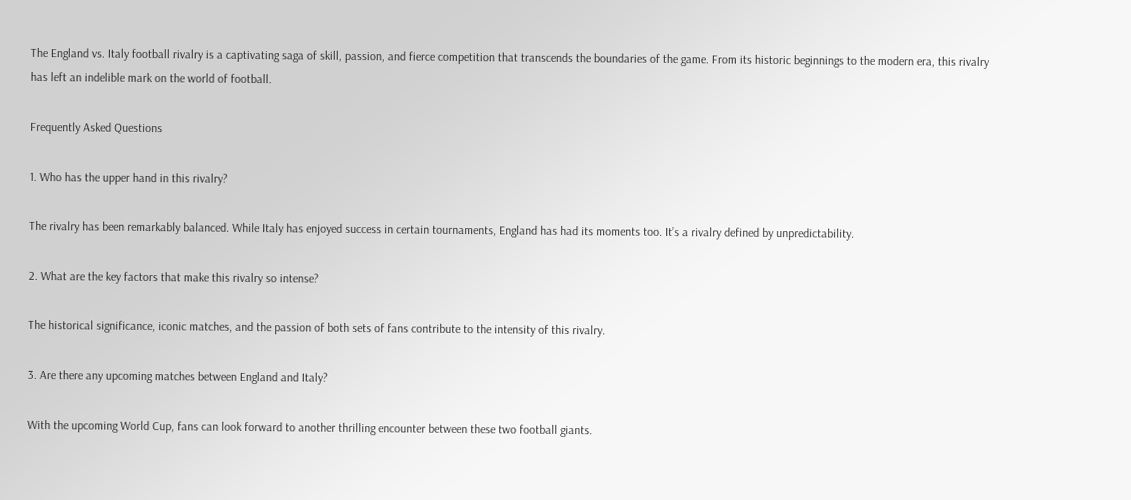The England vs. Italy football rivalry is a captivating saga of skill, passion, and fierce competition that transcends the boundaries of the game. From its historic beginnings to the modern era, this rivalry has left an indelible mark on the world of football.

Frequently Asked Questions

1. Who has the upper hand in this rivalry?

The rivalry has been remarkably balanced. While Italy has enjoyed success in certain tournaments, England has had its moments too. It’s a rivalry defined by unpredictability.

2. What are the key factors that make this rivalry so intense?

The historical significance, iconic matches, and the passion of both sets of fans contribute to the intensity of this rivalry.

3. Are there any upcoming matches between England and Italy?

With the upcoming World Cup, fans can look forward to another thrilling encounter between these two football giants.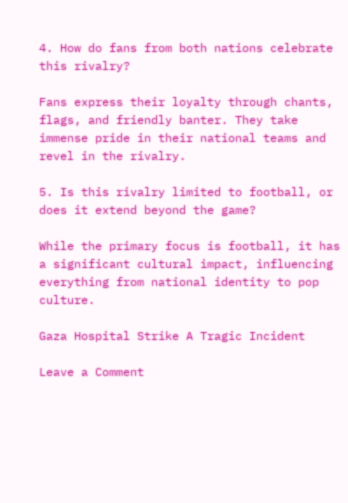4. How do fans from both nations celebrate this rivalry?

Fans express their loyalty through chants, flags, and friendly banter. They take immense pride in their national teams and revel in the rivalry.

5. Is this rivalry limited to football, or does it extend beyond the game?

While the primary focus is football, it has a significant cultural impact, influencing everything from national identity to pop culture.

Gaza Hospital Strike A Tragic Incident

Leave a Comment